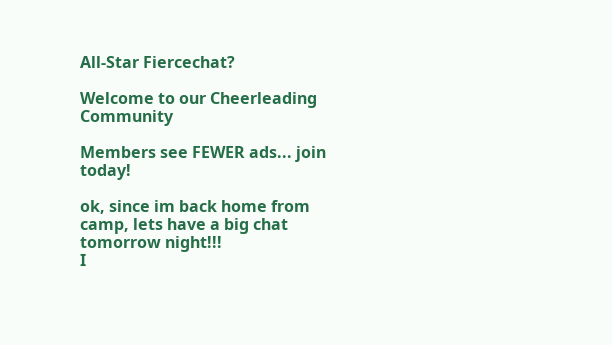All-Star Fiercechat?

Welcome to our Cheerleading Community

Members see FEWER ads... join today!

ok, since im back home from camp, lets have a big chat tomorrow night!!!
I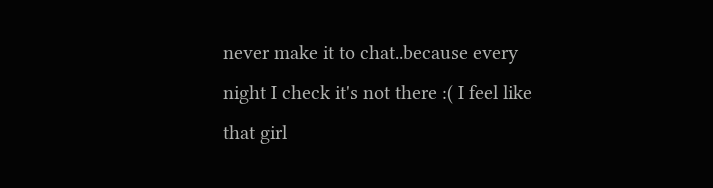never make it to chat..because every night I check it's not there :( I feel like that girl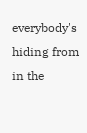everybody's hiding from in the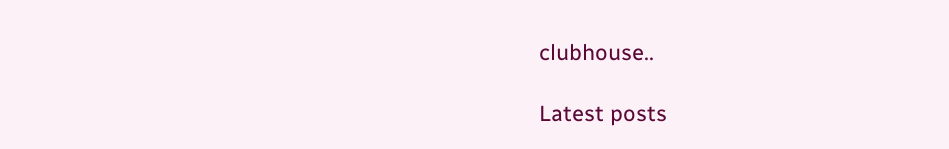clubhouse..

Latest posts